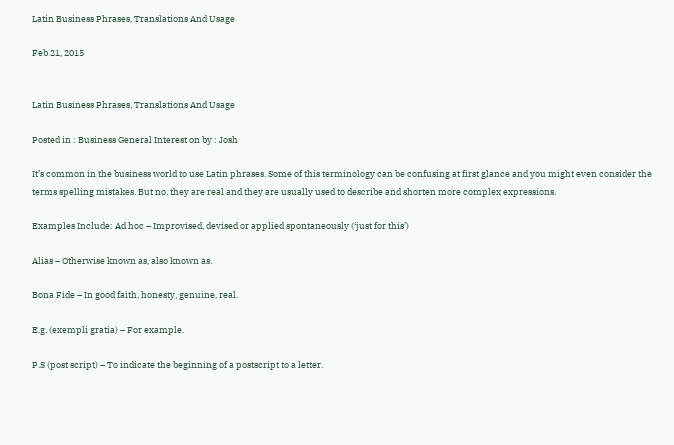Latin Business Phrases, Translations And Usage

Feb 21, 2015


Latin Business Phrases, Translations And Usage

Posted in : Business General Interest on by : Josh

It’s common in the business world to use Latin phrases. Some of this terminology can be confusing at first glance and you might even consider the terms spelling mistakes. But no, they are real and they are usually used to describe and shorten more complex expressions.

Examples Include: Ad hoc – Improvised, devised or applied spontaneously (‘just for this’)

Alias – Otherwise known as, also known as.

Bona Fide – In good faith, honesty, genuine, real.

E.g. (exempli gratia) – For example.

P.S (post script) – To indicate the beginning of a postscript to a letter.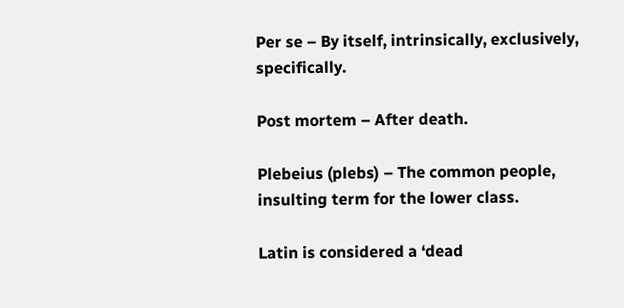Per se – By itself, intrinsically, exclusively, specifically.

Post mortem – After death.

Plebeius (plebs) – The common people, insulting term for the lower class.

Latin is considered a ‘dead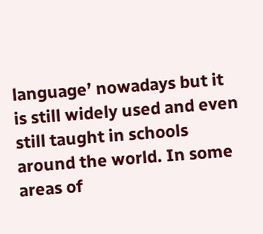language’ nowadays but it is still widely used and even still taught in schools around the world. In some areas of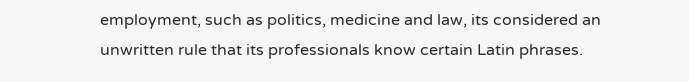employment, such as politics, medicine and law, its considered an unwritten rule that its professionals know certain Latin phrases.